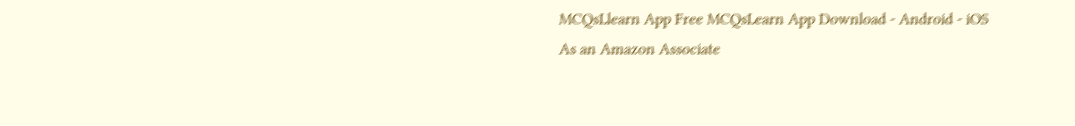MCQsLlearn App Free MCQsLearn App Download - Android - iOS
As an Amazon Associate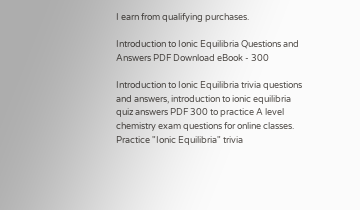I earn from qualifying purchases.

Introduction to Ionic Equilibria Questions and Answers PDF Download eBook - 300

Introduction to Ionic Equilibria trivia questions and answers, introduction to ionic equilibria quiz answers PDF 300 to practice A level chemistry exam questions for online classes. Practice "Ionic Equilibria" trivia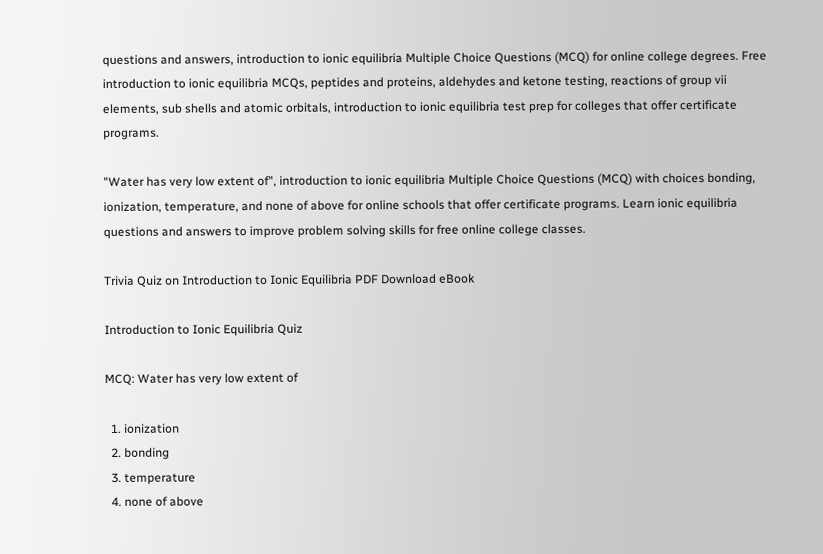questions and answers, introduction to ionic equilibria Multiple Choice Questions (MCQ) for online college degrees. Free introduction to ionic equilibria MCQs, peptides and proteins, aldehydes and ketone testing, reactions of group vii elements, sub shells and atomic orbitals, introduction to ionic equilibria test prep for colleges that offer certificate programs.

"Water has very low extent of", introduction to ionic equilibria Multiple Choice Questions (MCQ) with choices bonding, ionization, temperature, and none of above for online schools that offer certificate programs. Learn ionic equilibria questions and answers to improve problem solving skills for free online college classes.

Trivia Quiz on Introduction to Ionic Equilibria PDF Download eBook

Introduction to Ionic Equilibria Quiz

MCQ: Water has very low extent of

  1. ionization
  2. bonding
  3. temperature
  4. none of above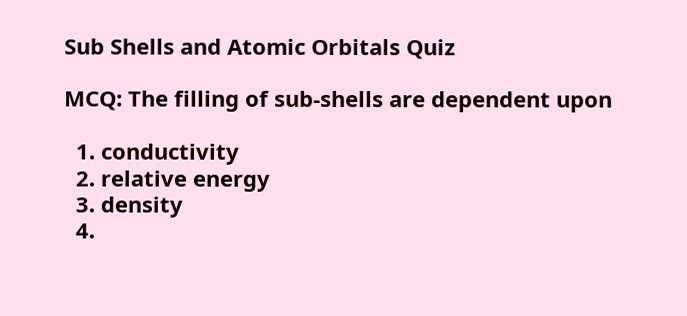Sub Shells and Atomic Orbitals Quiz

MCQ: The filling of sub-shells are dependent upon

  1. conductivity
  2. relative energy
  3. density
  4.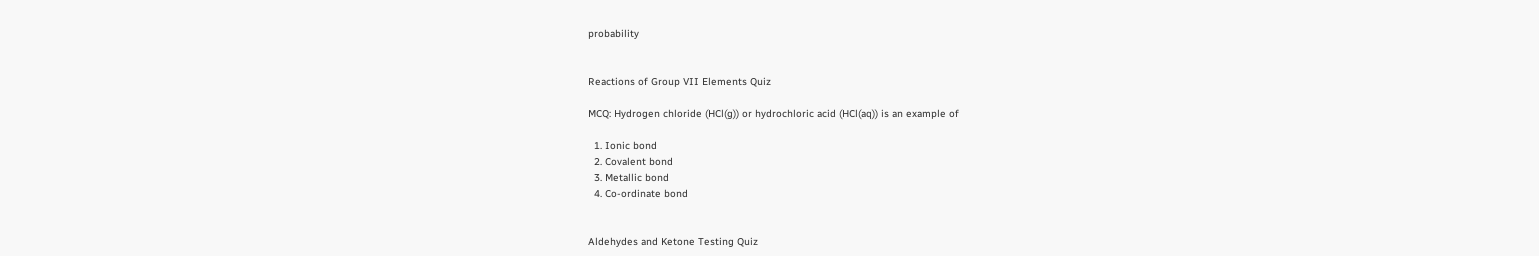probability


Reactions of Group VII Elements Quiz

MCQ: Hydrogen chloride (HCl(g)) or hydrochloric acid (HCl(aq)) is an example of

  1. Ionic bond
  2. Covalent bond
  3. Metallic bond
  4. Co-ordinate bond


Aldehydes and Ketone Testing Quiz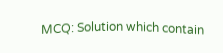MCQ: Solution which contain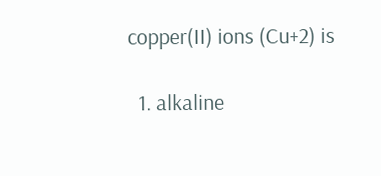copper(II) ions (Cu+2) is

  1. alkaline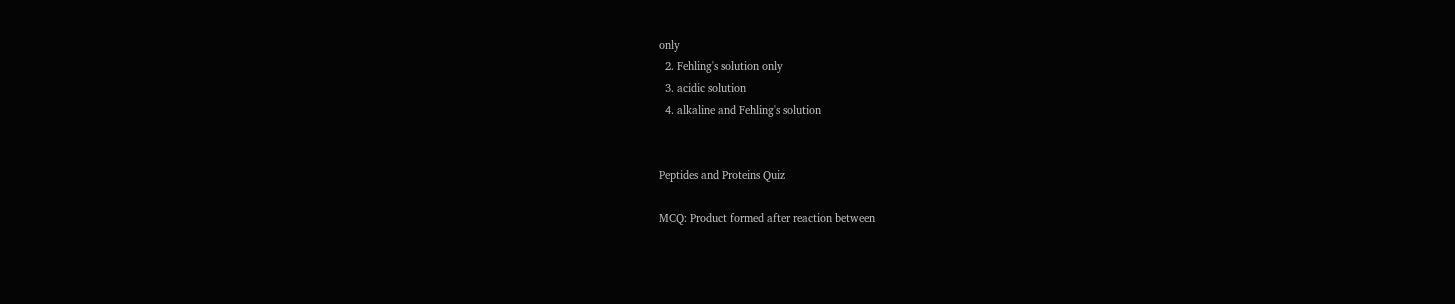only
  2. Fehling's solution only
  3. acidic solution
  4. alkaline and Fehling's solution


Peptides and Proteins Quiz

MCQ: Product formed after reaction between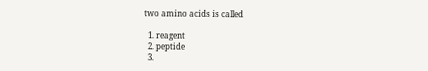two amino acids is called

  1. reagent
  2. peptide
  3.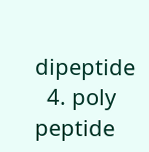dipeptide
  4. poly peptide